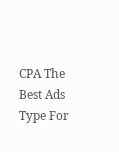CPA The Best Ads Type For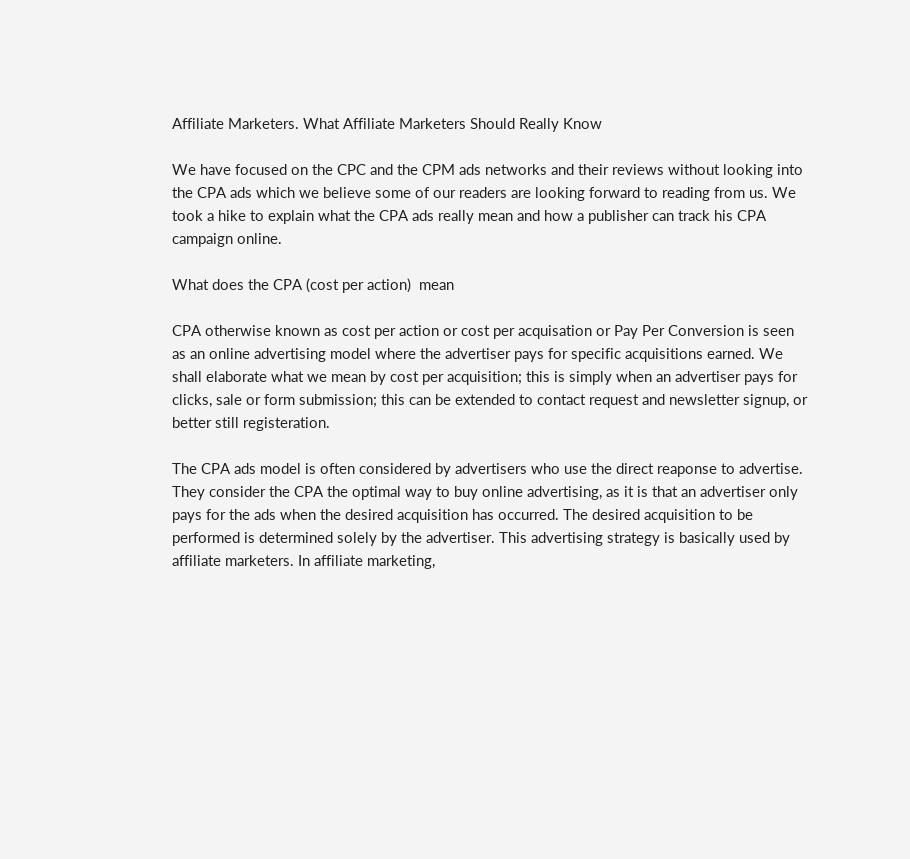Affiliate Marketers. What Affiliate Marketers Should Really Know

We have focused on the CPC and the CPM ads networks and their reviews without looking into the CPA ads which we believe some of our readers are looking forward to reading from us. We took a hike to explain what the CPA ads really mean and how a publisher can track his CPA campaign online.

What does the CPA (cost per action)  mean

CPA otherwise known as cost per action or cost per acquisation or Pay Per Conversion is seen as an online advertising model where the advertiser pays for specific acquisitions earned. We shall elaborate what we mean by cost per acquisition; this is simply when an advertiser pays for clicks, sale or form submission; this can be extended to contact request and newsletter signup, or better still registeration.

The CPA ads model is often considered by advertisers who use the direct reaponse to advertise. They consider the CPA the optimal way to buy online advertising, as it is that an advertiser only pays for the ads when the desired acquisition has occurred. The desired acquisition to be performed is determined solely by the advertiser. This advertising strategy is basically used by affiliate marketers. In affiliate marketing,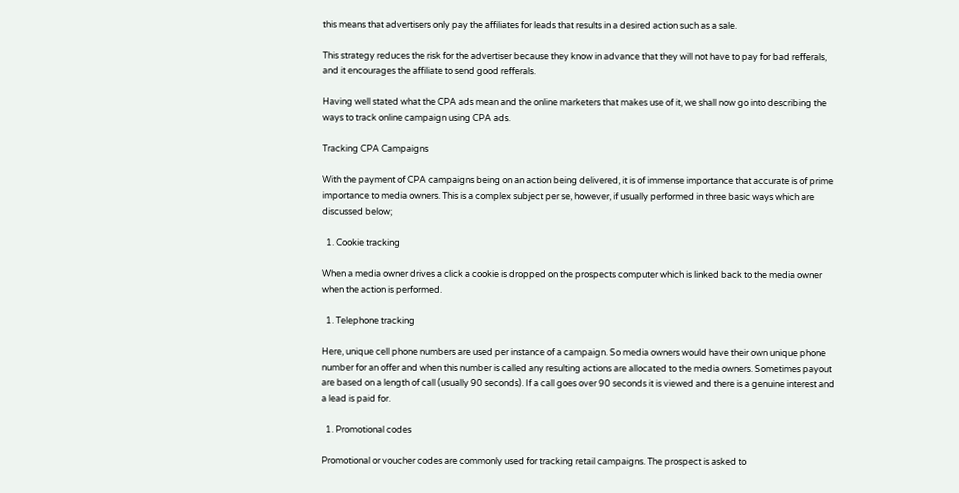this means that advertisers only pay the affiliates for leads that results in a desired action such as a sale.

This strategy reduces the risk for the advertiser because they know in advance that they will not have to pay for bad refferals, and it encourages the affiliate to send good refferals.

Having well stated what the CPA ads mean and the online marketers that makes use of it, we shall now go into describing the ways to track online campaign using CPA ads.

Tracking CPA Campaigns

With the payment of CPA campaigns being on an action being delivered, it is of immense importance that accurate is of prime importance to media owners. This is a complex subject per se, however, if usually performed in three basic ways which are discussed below;

  1. Cookie tracking

When a media owner drives a click a cookie is dropped on the prospects computer which is linked back to the media owner when the action is performed.

  1. Telephone tracking

Here, unique cell phone numbers are used per instance of a campaign. So media owners would have their own unique phone number for an offer and when this number is called any resulting actions are allocated to the media owners. Sometimes payout are based on a length of call (usually 90 seconds). If a call goes over 90 seconds it is viewed and there is a genuine interest and a lead is paid for.

  1. Promotional codes

Promotional or voucher codes are commonly used for tracking retail campaigns. The prospect is asked to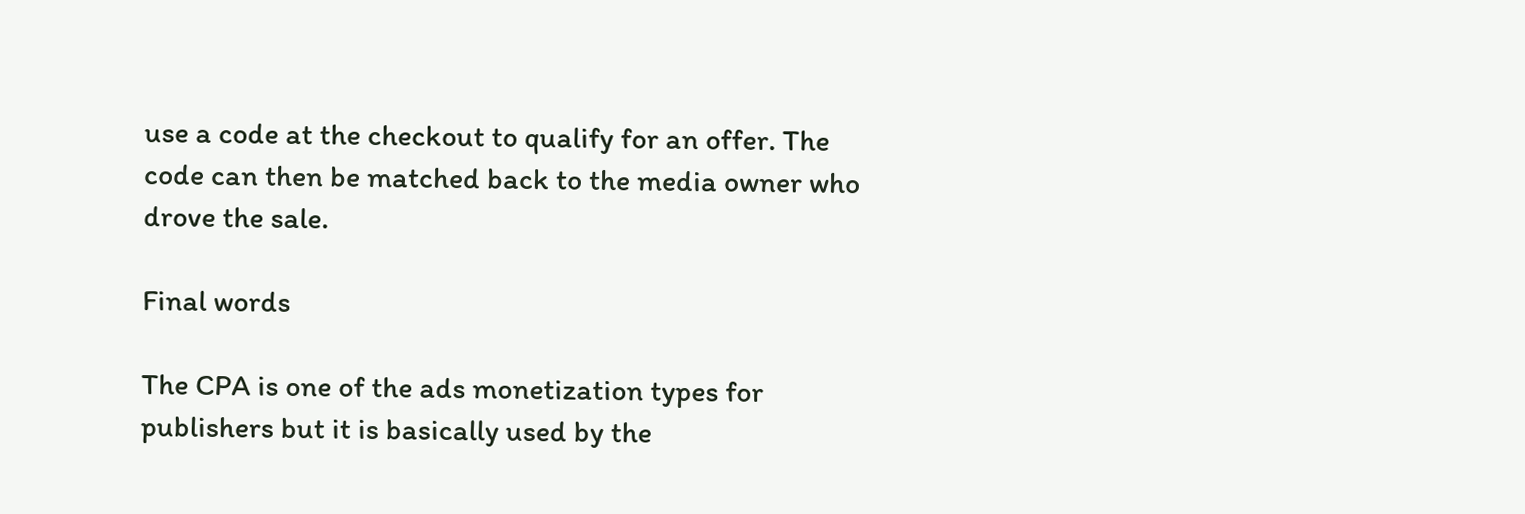use a code at the checkout to qualify for an offer. The code can then be matched back to the media owner who drove the sale.

Final words

The CPA is one of the ads monetization types for publishers but it is basically used by the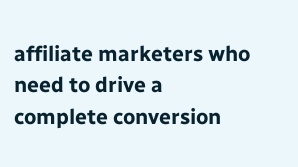affiliate marketers who need to drive a complete conversion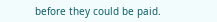before they could be paid.